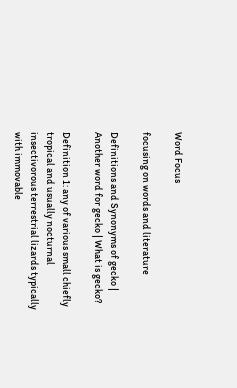Word Focus

focusing on words and literature

Definitions and Synonyms of gecko | Another word for gecko | What is gecko?

Definition 1: any of various small chiefly tropical and usually nocturnal insectivorous terrestrial lizards typically with immovable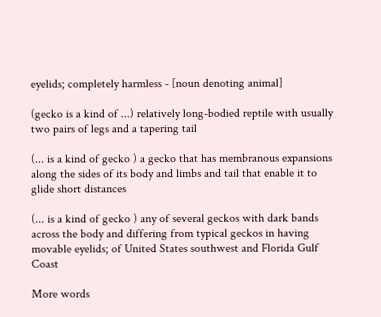eyelids; completely harmless - [noun denoting animal]

(gecko is a kind of ...) relatively long-bodied reptile with usually two pairs of legs and a tapering tail

(... is a kind of gecko ) a gecko that has membranous expansions along the sides of its body and limbs and tail that enable it to glide short distances

(... is a kind of gecko ) any of several geckos with dark bands across the body and differing from typical geckos in having movable eyelids; of United States southwest and Florida Gulf Coast

More words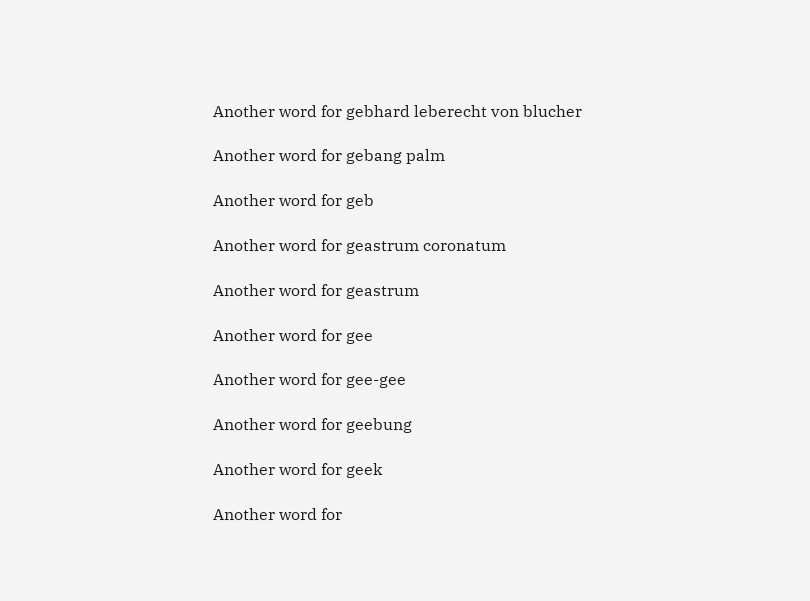Another word for gebhard leberecht von blucher

Another word for gebang palm

Another word for geb

Another word for geastrum coronatum

Another word for geastrum

Another word for gee

Another word for gee-gee

Another word for geebung

Another word for geek

Another word for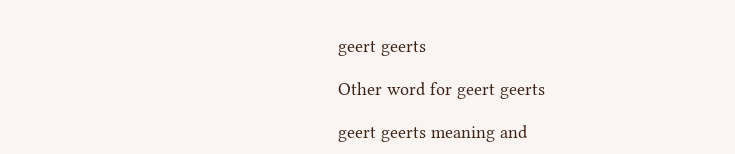geert geerts

Other word for geert geerts

geert geerts meaning and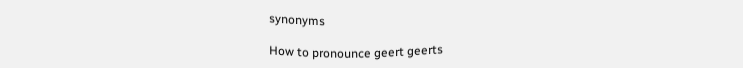synonyms

How to pronounce geert geerts